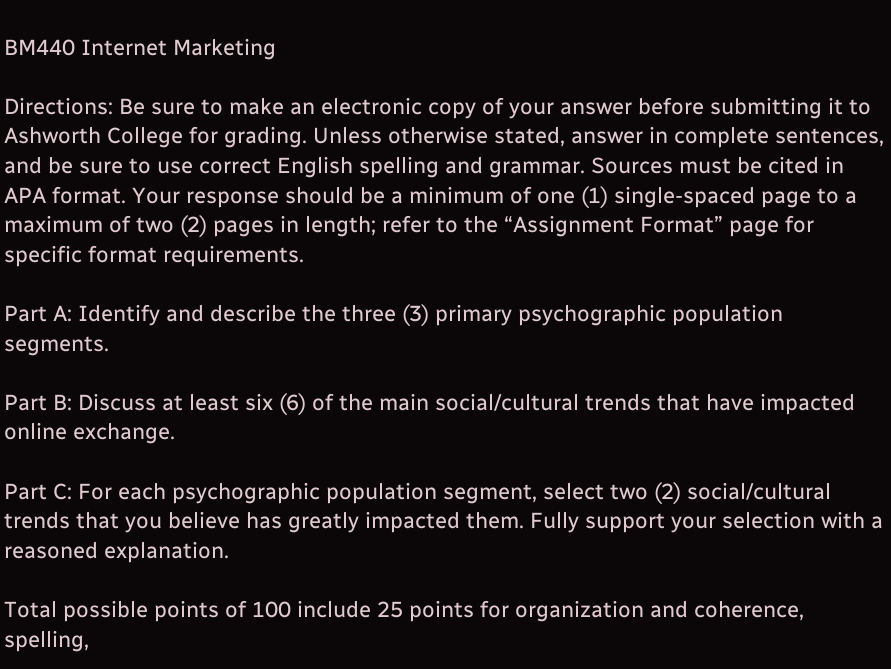BM440 Internet Marketing

Directions: Be sure to make an electronic copy of your answer before submitting it to Ashworth College for grading. Unless otherwise stated, answer in complete sentences, and be sure to use correct English spelling and grammar. Sources must be cited in APA format. Your response should be a minimum of one (1) single-spaced page to a maximum of two (2) pages in length; refer to the “Assignment Format” page for specific format requirements.

Part A: Identify and describe the three (3) primary psychographic population segments.

Part B: Discuss at least six (6) of the main social/cultural trends that have impacted online exchange.

Part C: For each psychographic population segment, select two (2) social/cultural trends that you believe has greatly impacted them. Fully support your selection with a reasoned explanation.

Total possible points of 100 include 25 points for organization and coherence, spelling,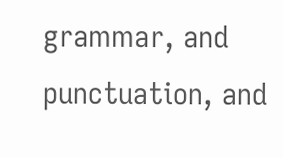grammar, and punctuation, and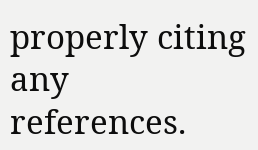properly citing any references.